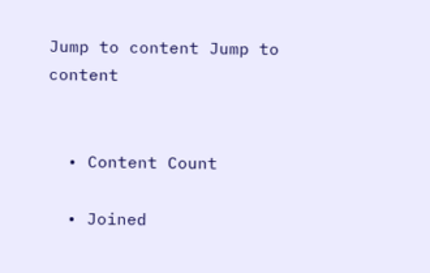Jump to content Jump to content


  • Content Count

  • Joined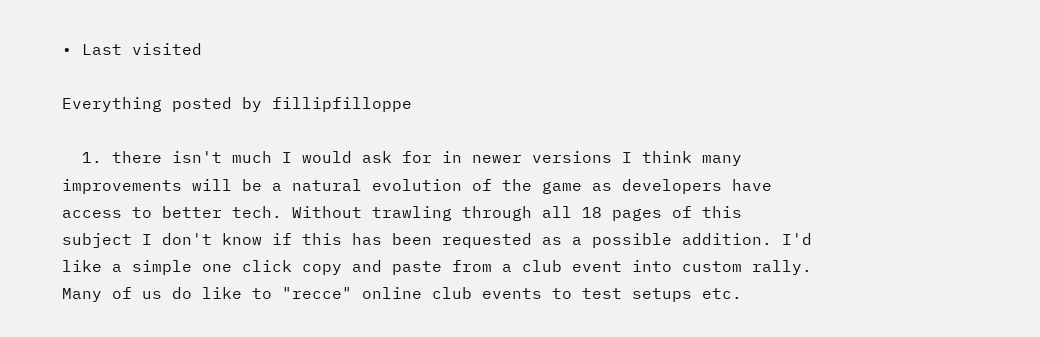• Last visited

Everything posted by fillipfilloppe

  1. there isn't much I would ask for in newer versions I think many improvements will be a natural evolution of the game as developers have access to better tech. Without trawling through all 18 pages of this subject I don't know if this has been requested as a possible addition. I'd like a simple one click copy and paste from a club event into custom rally. Many of us do like to "recce" online club events to test setups etc.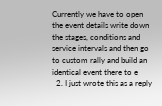Currently we have to open the event details write down the stages, conditions and service intervals and then go to custom rally and build an identical event there to e
  2. I just wrote this as a reply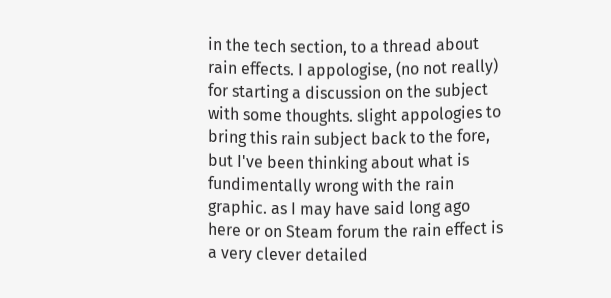in the tech section, to a thread about rain effects. I appologise, (no not really) for starting a discussion on the subject with some thoughts. slight appologies to bring this rain subject back to the fore, but I've been thinking about what is fundimentally wrong with the rain graphic. as I may have said long ago here or on Steam forum the rain effect is a very clever detailed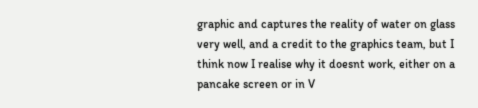graphic and captures the reality of water on glass very well, and a credit to the graphics team, but I think now I realise why it doesnt work, either on a pancake screen or in V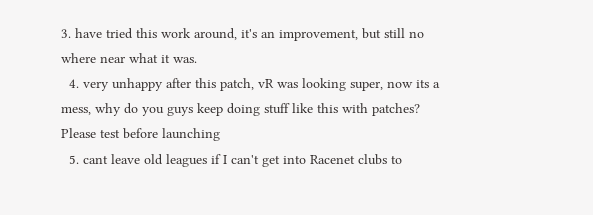3. have tried this work around, it's an improvement, but still no where near what it was.
  4. very unhappy after this patch, vR was looking super, now its a mess, why do you guys keep doing stuff like this with patches? Please test before launching
  5. cant leave old leagues if I can't get into Racenet clubs to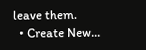leave them.
  • Create New...